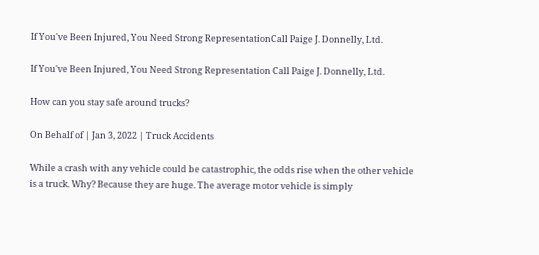If You've Been Injured, You Need Strong RepresentationCall Paige J. Donnelly, Ltd.

If You've Been Injured, You Need Strong Representation Call Paige J. Donnelly, Ltd.

How can you stay safe around trucks?

On Behalf of | Jan 3, 2022 | Truck Accidents

While a crash with any vehicle could be catastrophic, the odds rise when the other vehicle is a truck. Why? Because they are huge. The average motor vehicle is simply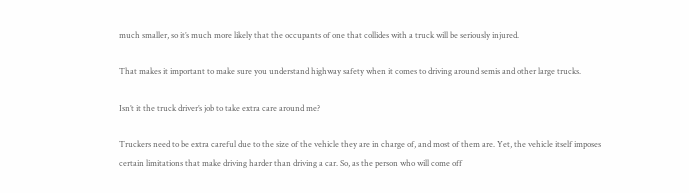much smaller, so it’s much more likely that the occupants of one that collides with a truck will be seriously injured.

That makes it important to make sure you understand highway safety when it comes to driving around semis and other large trucks.

Isn’t it the truck driver’s job to take extra care around me?

Truckers need to be extra careful due to the size of the vehicle they are in charge of, and most of them are. Yet, the vehicle itself imposes certain limitations that make driving harder than driving a car. So, as the person who will come off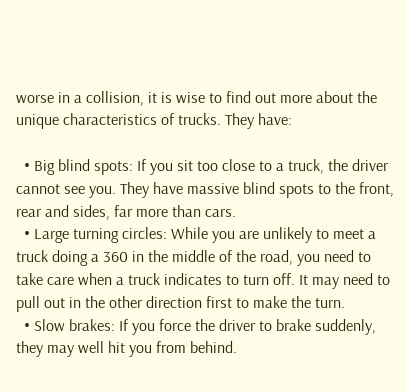worse in a collision, it is wise to find out more about the unique characteristics of trucks. They have:

  • Big blind spots: If you sit too close to a truck, the driver cannot see you. They have massive blind spots to the front, rear and sides, far more than cars.
  • Large turning circles: While you are unlikely to meet a truck doing a 360 in the middle of the road, you need to take care when a truck indicates to turn off. It may need to pull out in the other direction first to make the turn.
  • Slow brakes: If you force the driver to brake suddenly, they may well hit you from behind.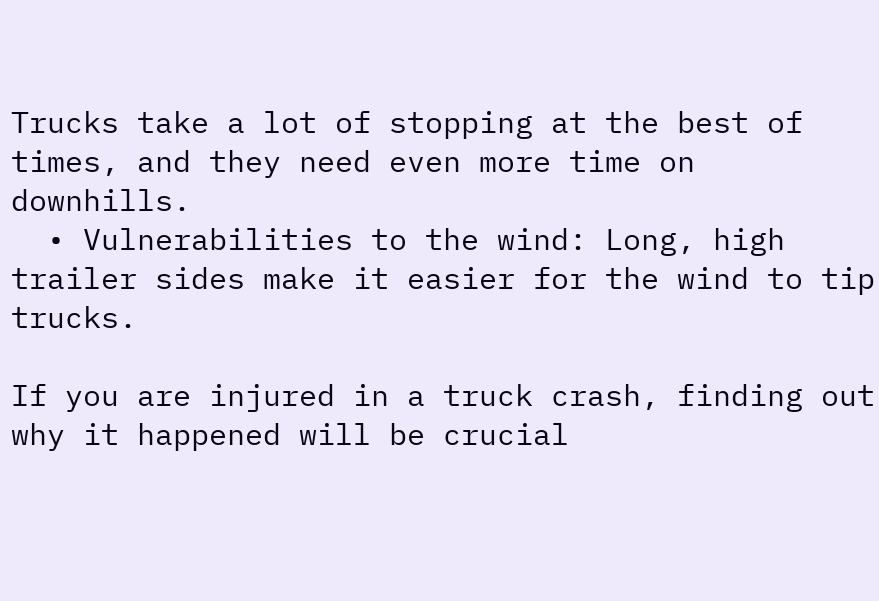Trucks take a lot of stopping at the best of times, and they need even more time on downhills.
  • Vulnerabilities to the wind: Long, high trailer sides make it easier for the wind to tip trucks.

If you are injured in a truck crash, finding out why it happened will be crucial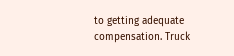to getting adequate compensation. Truck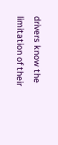drivers know the limitation of their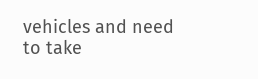vehicles and need to take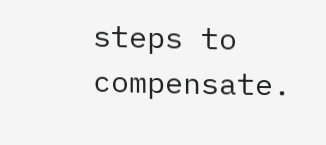steps to compensate.